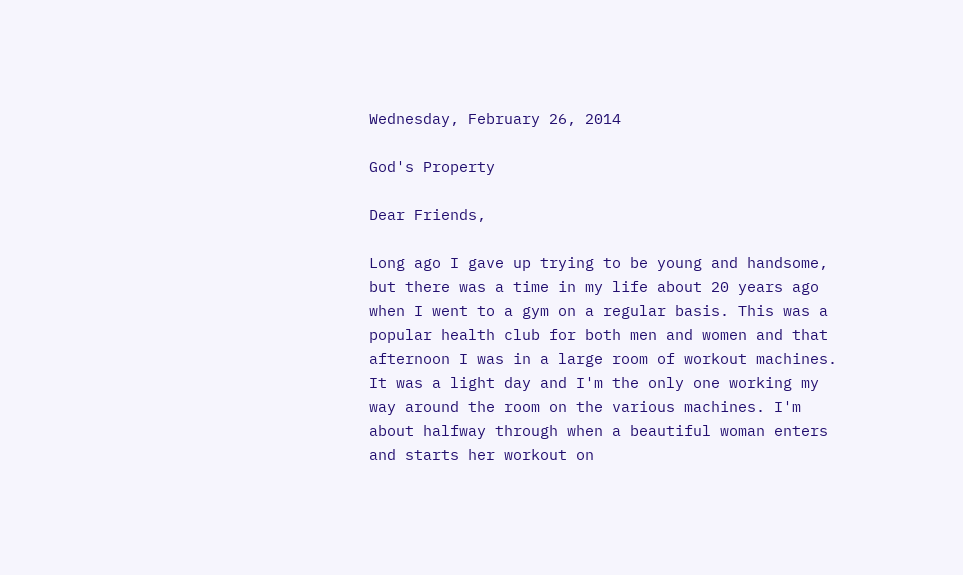Wednesday, February 26, 2014

God's Property

Dear Friends,

Long ago I gave up trying to be young and handsome, but there was a time in my life about 20 years ago when I went to a gym on a regular basis. This was a popular health club for both men and women and that afternoon I was in a large room of workout machines. It was a light day and I'm the only one working my way around the room on the various machines. I'm about halfway through when a beautiful woman enters and starts her workout on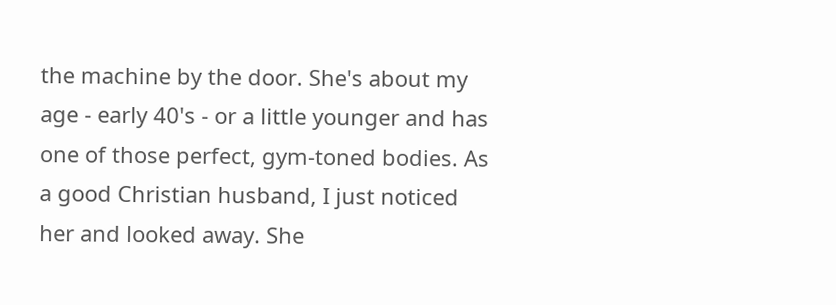the machine by the door. She's about my age - early 40's - or a little younger and has one of those perfect, gym-toned bodies. As a good Christian husband, I just noticed her and looked away. She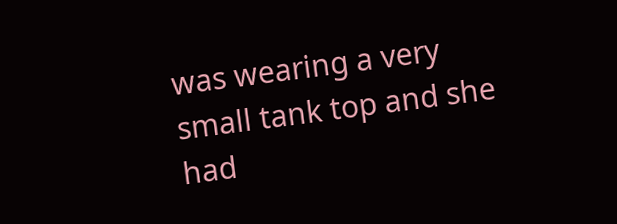was wearing a very small tank top and she had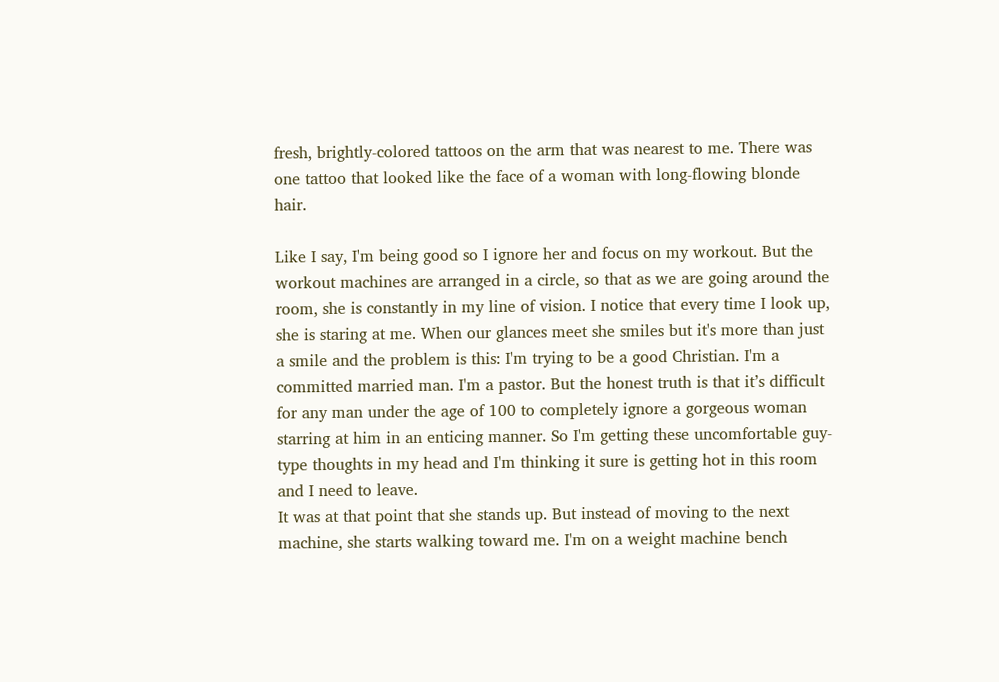fresh, brightly-colored tattoos on the arm that was nearest to me. There was one tattoo that looked like the face of a woman with long-flowing blonde hair.

Like I say, I'm being good so I ignore her and focus on my workout. But the workout machines are arranged in a circle, so that as we are going around the room, she is constantly in my line of vision. I notice that every time I look up, she is staring at me. When our glances meet she smiles but it's more than just a smile and the problem is this: I'm trying to be a good Christian. I'm a committed married man. I'm a pastor. But the honest truth is that it’s difficult for any man under the age of 100 to completely ignore a gorgeous woman starring at him in an enticing manner. So I'm getting these uncomfortable guy-type thoughts in my head and I'm thinking it sure is getting hot in this room and I need to leave.
It was at that point that she stands up. But instead of moving to the next machine, she starts walking toward me. I'm on a weight machine bench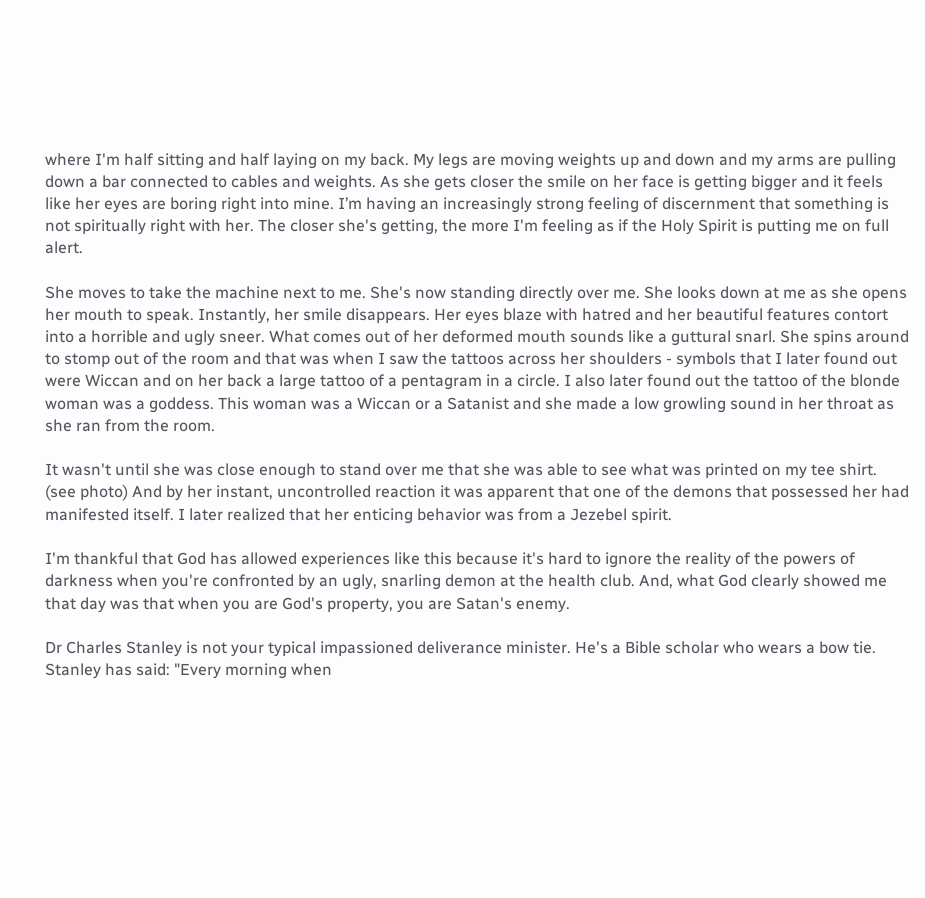where I'm half sitting and half laying on my back. My legs are moving weights up and down and my arms are pulling down a bar connected to cables and weights. As she gets closer the smile on her face is getting bigger and it feels like her eyes are boring right into mine. I’m having an increasingly strong feeling of discernment that something is not spiritually right with her. The closer she's getting, the more I'm feeling as if the Holy Spirit is putting me on full alert.

She moves to take the machine next to me. She's now standing directly over me. She looks down at me as she opens her mouth to speak. Instantly, her smile disappears. Her eyes blaze with hatred and her beautiful features contort into a horrible and ugly sneer. What comes out of her deformed mouth sounds like a guttural snarl. She spins around to stomp out of the room and that was when I saw the tattoos across her shoulders - symbols that I later found out were Wiccan and on her back a large tattoo of a pentagram in a circle. I also later found out the tattoo of the blonde woman was a goddess. This woman was a Wiccan or a Satanist and she made a low growling sound in her throat as she ran from the room.

It wasn't until she was close enough to stand over me that she was able to see what was printed on my tee shirt. (see photo) And by her instant, uncontrolled reaction it was apparent that one of the demons that possessed her had manifested itself. I later realized that her enticing behavior was from a Jezebel spirit.

I'm thankful that God has allowed experiences like this because it's hard to ignore the reality of the powers of darkness when you're confronted by an ugly, snarling demon at the health club. And, what God clearly showed me that day was that when you are God's property, you are Satan's enemy.

Dr Charles Stanley is not your typical impassioned deliverance minister. He's a Bible scholar who wears a bow tie. Stanley has said: "Every morning when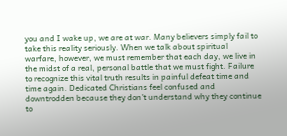you and I wake up, we are at war. Many believers simply fail to take this reality seriously. When we talk about spiritual warfare, however, we must remember that each day, we live in the midst of a real, personal battle that we must fight. Failure to recognize this vital truth results in painful defeat time and time again. Dedicated Christians feel confused and downtrodden because they don't understand why they continue to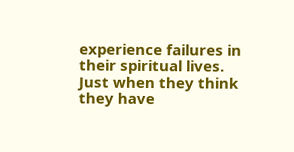experience failures in their spiritual lives. Just when they think they have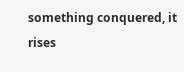something conquered, it rises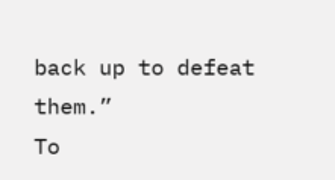back up to defeat them.”
To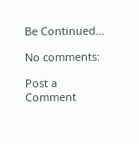Be Continued...

No comments:

Post a Comment